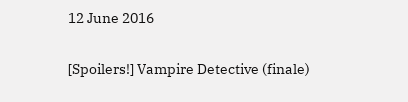12 June 2016

[Spoilers!] Vampire Detective (finale)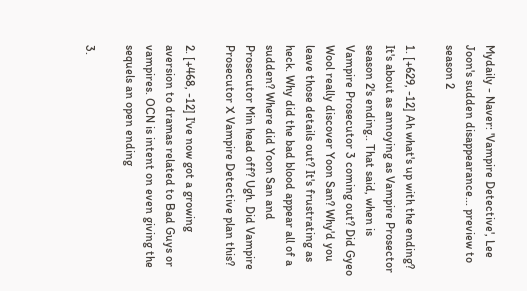Mydaily - Naver: 'Vampire Detective', Lee Joon's sudden disappearance... preview to season 2

1. [+629, -12] Ah what's up with the ending? It's about as annoying as Vampire Prosector season 2's ending.. That said, when is Vampire Prosecutor 3 coming out? Did Gyeo Wool really discover Yoon San? Why'd you leave those details out? It's frustrating as heck. Why did the bad blood appear all of a sudden? Where did Yoon San and Prosecutor Min head off? Ugh. Did Vampire Prosecutor X Vampire Detective plan this?

2. [+468, -12] I've now got a growing aversion to dramas related to Bad Guys or vampires. OCN is intent on even giving the sequels an open ending

3.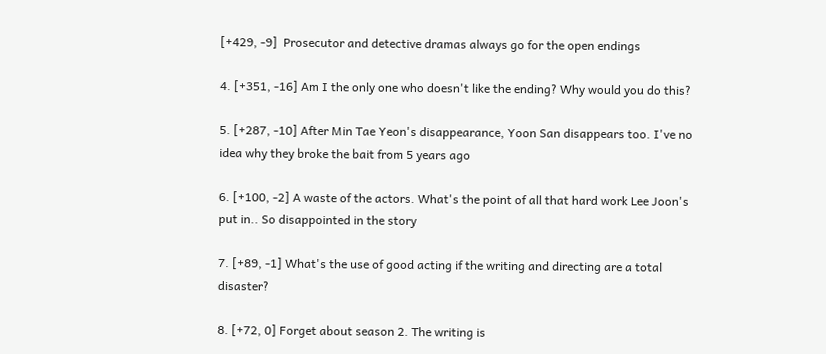[+429, -9]  Prosecutor and detective dramas always go for the open endings

4. [+351, -16] Am I the only one who doesn't like the ending? Why would you do this?

5. [+287, -10] After Min Tae Yeon's disappearance, Yoon San disappears too. I've no idea why they broke the bait from 5 years ago

6. [+100, -2] A waste of the actors. What's the point of all that hard work Lee Joon's put in.. So disappointed in the story

7. [+89, -1] What's the use of good acting if the writing and directing are a total disaster?

8. [+72, 0] Forget about season 2. The writing is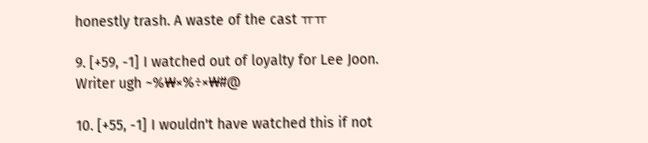honestly trash. A waste of the cast ㅠㅠ

9. [+59, -1] I watched out of loyalty for Lee Joon. Writer ugh ~%₩×%÷×₩#@

10. [+55, -1] I wouldn't have watched this if not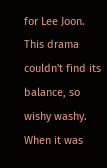for Lee Joon. This drama couldn't find its balance, so wishy washy. When it was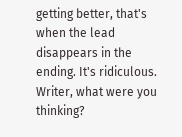getting better, that's when the lead disappears in the ending. It's ridiculous. Writer, what were you thinking?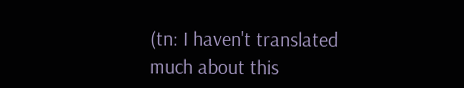(tn: I haven't translated much about this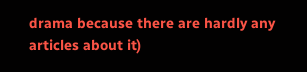drama because there are hardly any articles about it)